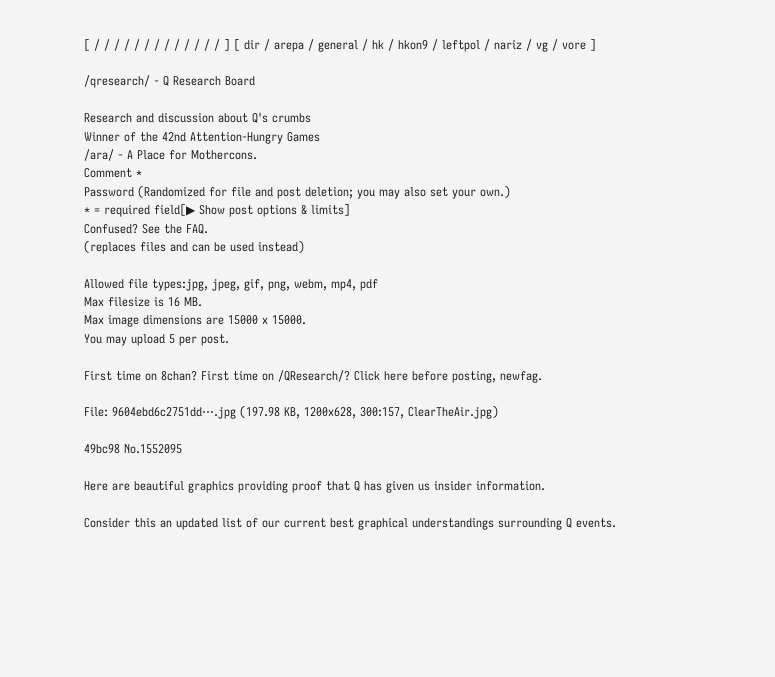[ / / / / / / / / / / / / / ] [ dir / arepa / general / hk / hkon9 / leftpol / nariz / vg / vore ]

/qresearch/ - Q Research Board

Research and discussion about Q's crumbs
Winner of the 42nd Attention-Hungry Games
/ara/ - A Place for Mothercons.
Comment *
Password (Randomized for file and post deletion; you may also set your own.)
* = required field[▶ Show post options & limits]
Confused? See the FAQ.
(replaces files and can be used instead)

Allowed file types:jpg, jpeg, gif, png, webm, mp4, pdf
Max filesize is 16 MB.
Max image dimensions are 15000 x 15000.
You may upload 5 per post.

First time on 8chan? First time on /QResearch/? Click here before posting, newfag.

File: 9604ebd6c2751dd⋯.jpg (197.98 KB, 1200x628, 300:157, ClearTheAir.jpg)

49bc98 No.1552095

Here are beautiful graphics providing proof that Q has given us insider information.

Consider this an updated list of our current best graphical understandings surrounding Q events.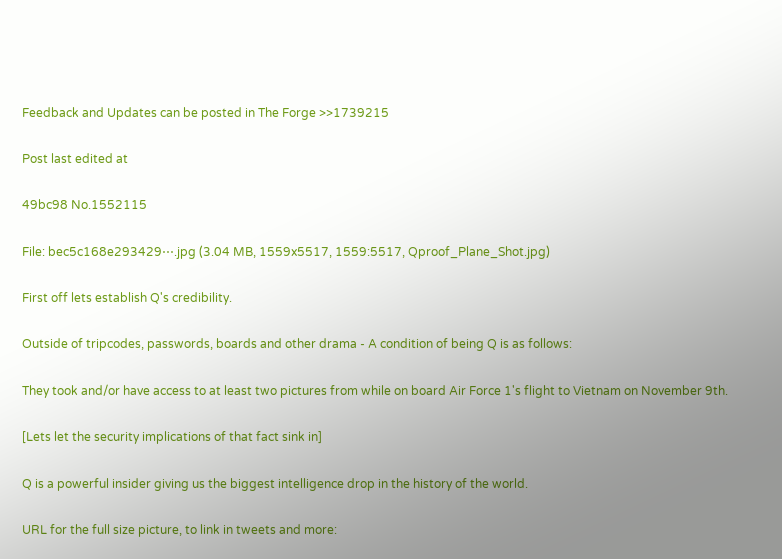Feedback and Updates can be posted in The Forge >>1739215

Post last edited at

49bc98 No.1552115

File: bec5c168e293429⋯.jpg (3.04 MB, 1559x5517, 1559:5517, Qproof_Plane_Shot.jpg)

First off lets establish Q's credibility.

Outside of tripcodes, passwords, boards and other drama - A condition of being Q is as follows:

They took and/or have access to at least two pictures from while on board Air Force 1's flight to Vietnam on November 9th.

[Lets let the security implications of that fact sink in]

Q is a powerful insider giving us the biggest intelligence drop in the history of the world.

URL for the full size picture, to link in tweets and more: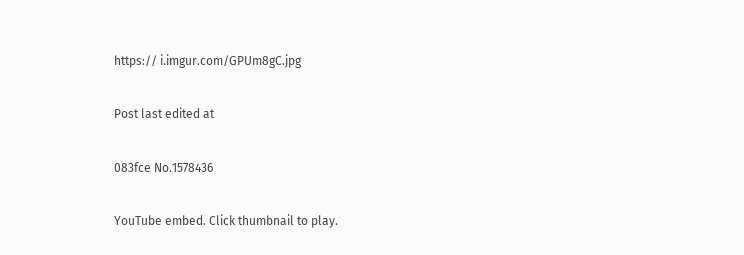https:// i.imgur.com/GPUm8gC.jpg

Post last edited at

083fce No.1578436

YouTube embed. Click thumbnail to play.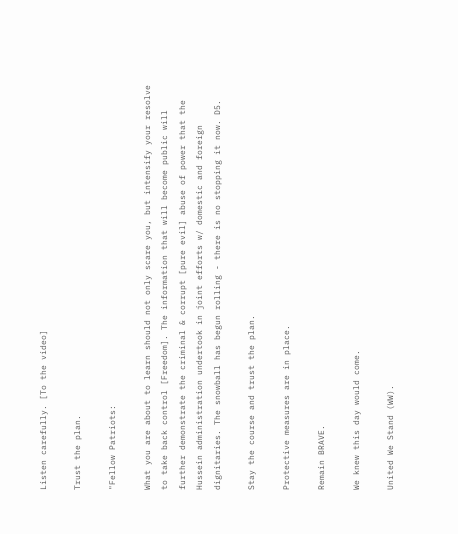Listen carefully. [To the video]

Trust the plan.

"Fellow Patriots:

What you are about to learn should not only scare you, but intensify your resolve to take back control [Freedom]. The information that will become public will further demonstrate the criminal & corrupt [pure evil] abuse of power that the Hussein administration undertook in joint efforts w/ domestic and foreign dignitaries. The snowball has begun rolling - there is no stopping it now. D5.

Stay the course and trust the plan.

Protective measures are in place.

Remain BRAVE.

We knew this day would come.

United We Stand (WW).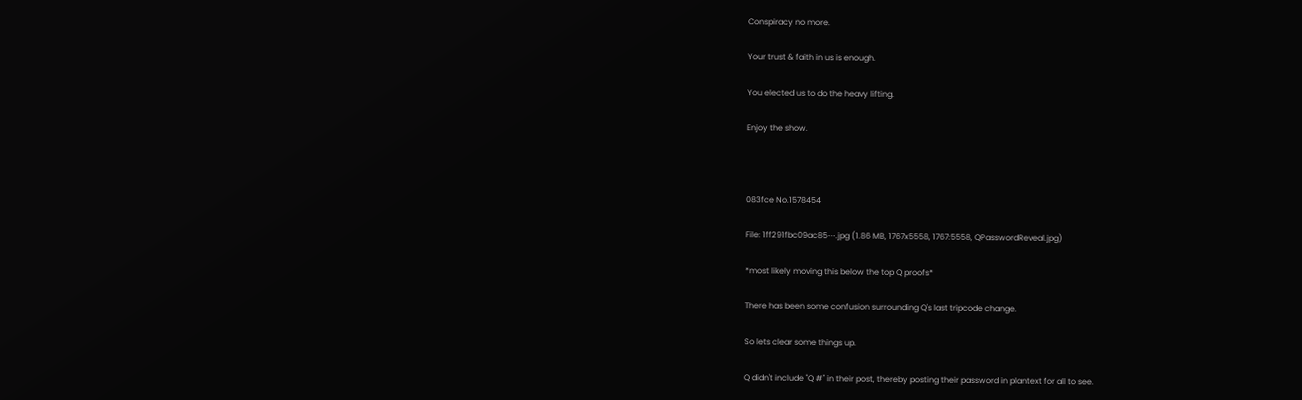Conspiracy no more.

Your trust & faith in us is enough.

You elected us to do the heavy lifting.

Enjoy the show.



083fce No.1578454

File: 1ff291fbc09ac85⋯.jpg (1.86 MB, 1767x5558, 1767:5558, QPasswordReveal.jpg)

*most likely moving this below the top Q proofs*

There has been some confusion surrounding Q's last tripcode change.

So lets clear some things up.

Q didn't include "Q #" in their post, thereby posting their password in plantext for all to see.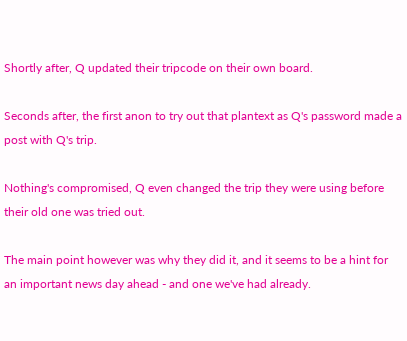Shortly after, Q updated their tripcode on their own board.

Seconds after, the first anon to try out that plantext as Q's password made a post with Q's trip.

Nothing's compromised, Q even changed the trip they were using before their old one was tried out.

The main point however was why they did it, and it seems to be a hint for an important news day ahead - and one we've had already.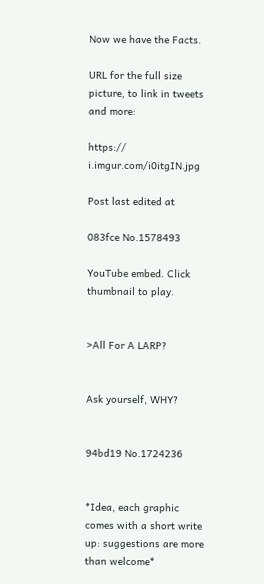Now we have the Facts.

URL for the full size picture, to link in tweets and more:

https:// i.imgur.com/i0itgIN.jpg

Post last edited at

083fce No.1578493

YouTube embed. Click thumbnail to play.


>All For A LARP?


Ask yourself, WHY?


94bd19 No.1724236


*Idea, each graphic comes with a short write up: suggestions are more than welcome*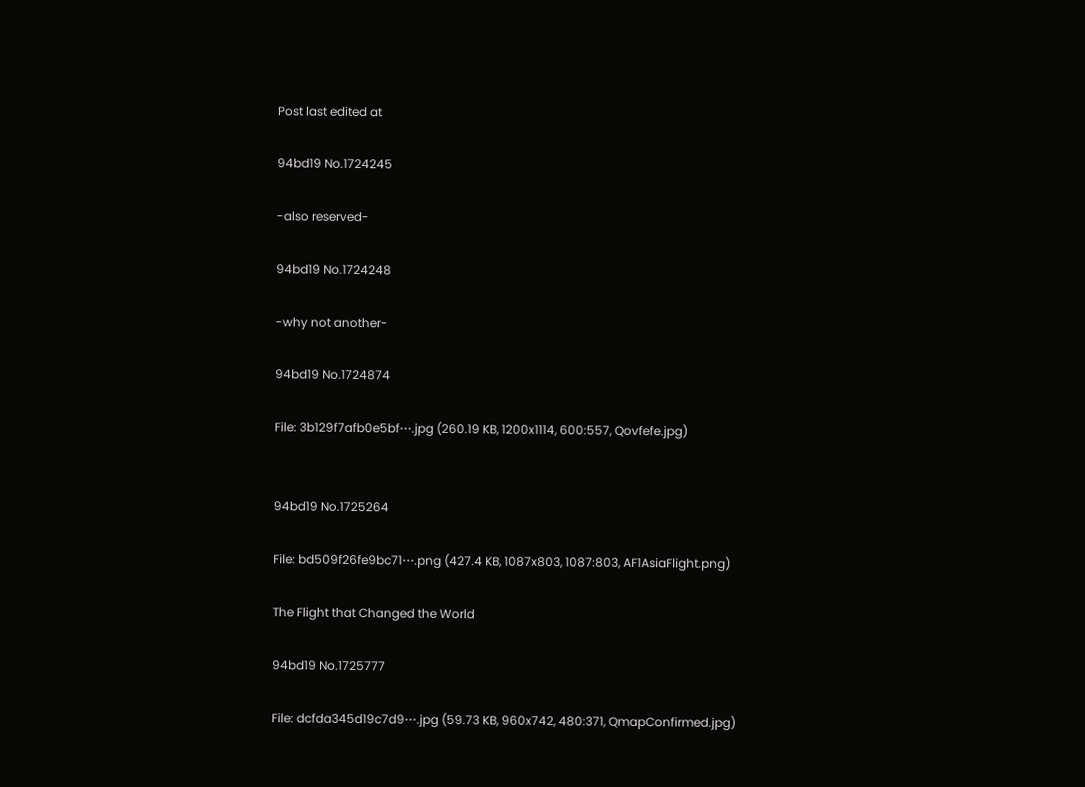Post last edited at

94bd19 No.1724245

-also reserved-

94bd19 No.1724248

-why not another-

94bd19 No.1724874

File: 3b129f7afb0e5bf⋯.jpg (260.19 KB, 1200x1114, 600:557, Qovfefe.jpg)


94bd19 No.1725264

File: bd509f26fe9bc71⋯.png (427.4 KB, 1087x803, 1087:803, AF1AsiaFlight.png)

The Flight that Changed the World

94bd19 No.1725777

File: dcfda345d19c7d9⋯.jpg (59.73 KB, 960x742, 480:371, QmapConfirmed.jpg)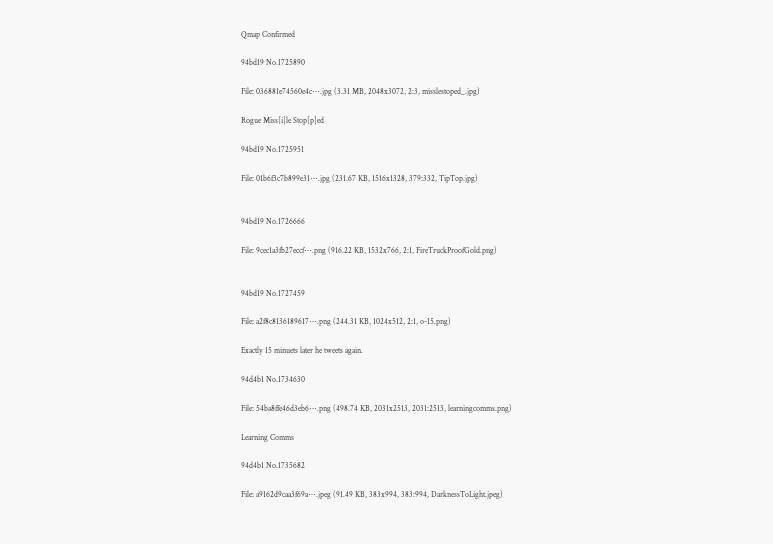Qmap Confirmed

94bd19 No.1725890

File: 036881e74560e4c⋯.jpg (3.31 MB, 2048x3072, 2:3, misslestoped_.jpg)

Rogue Miss[i]le Stop[p]ed

94bd19 No.1725951

File: 01b6f3c7b899e31⋯.jpg (231.67 KB, 1516x1328, 379:332, TipTop.jpg)


94bd19 No.1726666

File: 9cec1a3fb27eccf⋯.png (916.22 KB, 1532x766, 2:1, FireTruckProofGold.png)


94bd19 No.1727459

File: a2f8c8136189617⋯.png (244.31 KB, 1024x512, 2:1, o-15.png)

Exactly 15 minuets later he tweets again.

94d4b1 No.1734630

File: 54ba8ffe46d3eb6⋯.png (498.74 KB, 2031x2513, 2031:2513, learningcomms.png)

Learning Comms

94d4b1 No.1735682

File: a9162d9caa3f69a⋯.jpeg (91.49 KB, 383x994, 383:994, DarknessToLight.jpeg)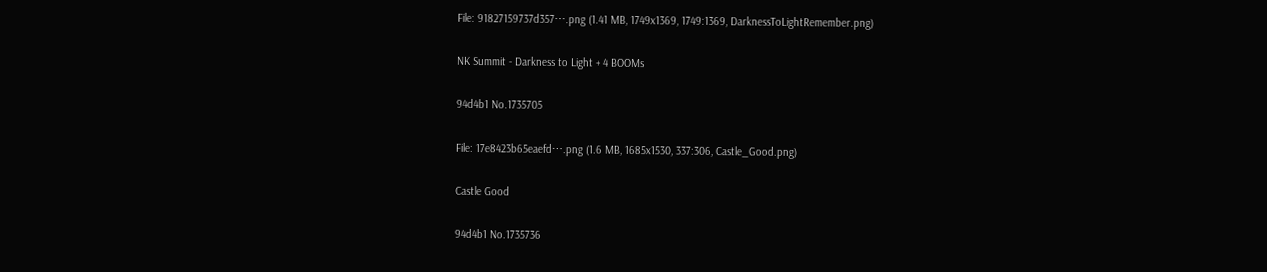File: 91827159737d357⋯.png (1.41 MB, 1749x1369, 1749:1369, DarknessToLightRemember.png)

NK Summit - Darkness to Light + 4 BOOMs

94d4b1 No.1735705

File: 17e8423b65eaefd⋯.png (1.6 MB, 1685x1530, 337:306, Castle_Good.png)

Castle Good

94d4b1 No.1735736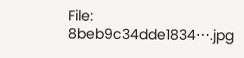File: 8beb9c34dde1834⋯.jpg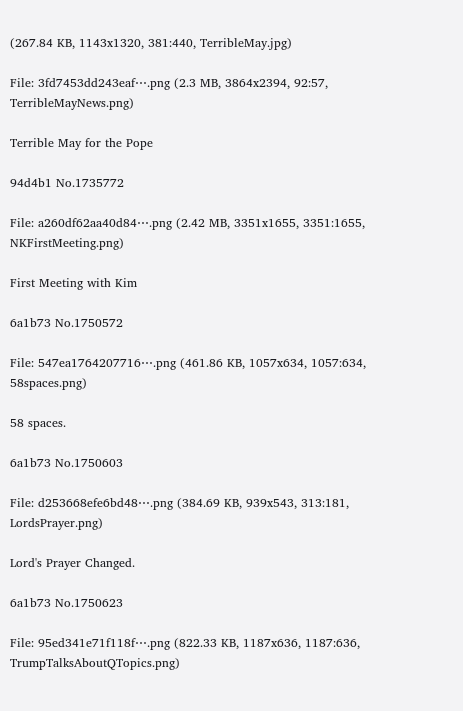(267.84 KB, 1143x1320, 381:440, TerribleMay.jpg)

File: 3fd7453dd243eaf⋯.png (2.3 MB, 3864x2394, 92:57, TerribleMayNews.png)

Terrible May for the Pope

94d4b1 No.1735772

File: a260df62aa40d84⋯.png (2.42 MB, 3351x1655, 3351:1655, NKFirstMeeting.png)

First Meeting with Kim

6a1b73 No.1750572

File: 547ea1764207716⋯.png (461.86 KB, 1057x634, 1057:634, 58spaces.png)

58 spaces.

6a1b73 No.1750603

File: d253668efe6bd48⋯.png (384.69 KB, 939x543, 313:181, LordsPrayer.png)

Lord's Prayer Changed.

6a1b73 No.1750623

File: 95ed341e71f118f⋯.png (822.33 KB, 1187x636, 1187:636, TrumpTalksAboutQTopics.png)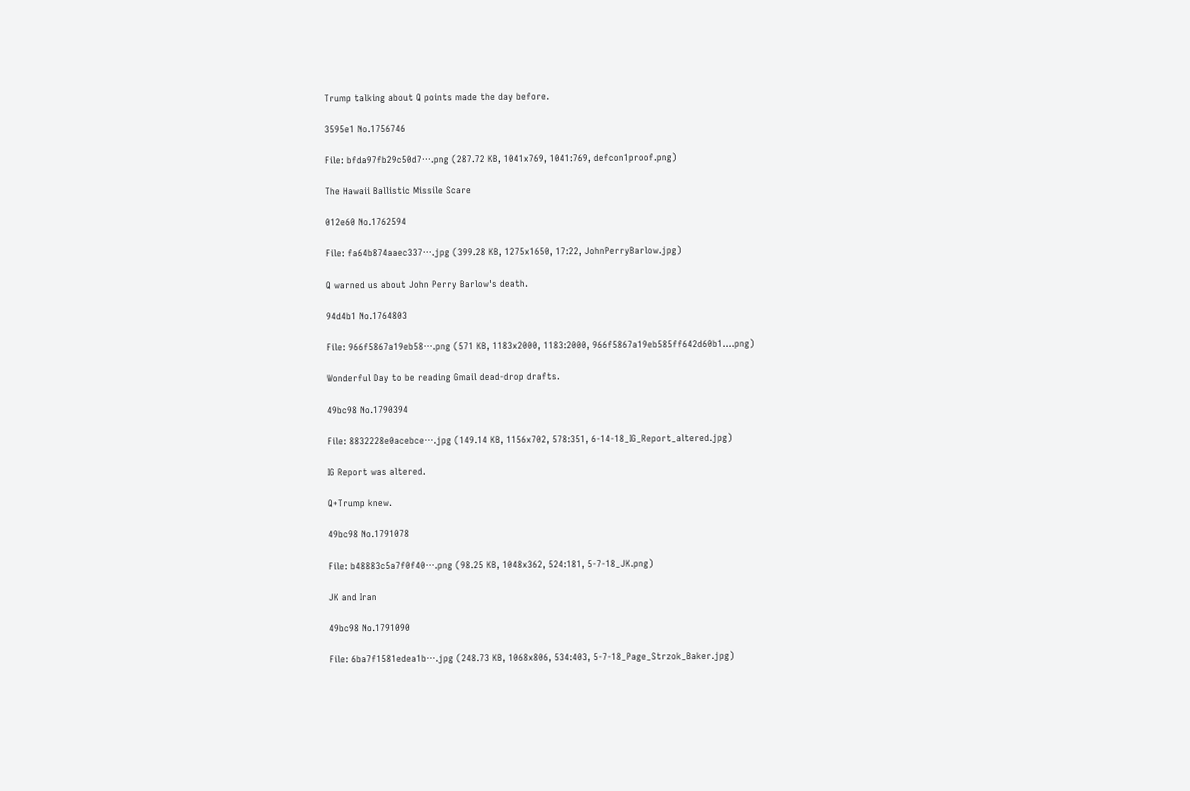Trump talking about Q points made the day before.

3595e1 No.1756746

File: bfda97fb29c50d7⋯.png (287.72 KB, 1041x769, 1041:769, defcon1proof.png)

The Hawaii Ballistic Missile Scare

012e60 No.1762594

File: fa64b874aaec337⋯.jpg (399.28 KB, 1275x1650, 17:22, JohnPerryBarlow.jpg)

Q warned us about John Perry Barlow's death.

94d4b1 No.1764803

File: 966f5867a19eb58⋯.png (571 KB, 1183x2000, 1183:2000, 966f5867a19eb585ff642d60b1….png)

Wonderful Day to be reading Gmail dead-drop drafts.

49bc98 No.1790394

File: 8832228e0acebce⋯.jpg (149.14 KB, 1156x702, 578:351, 6-14-18_IG_Report_altered.jpg)

IG Report was altered.

Q+Trump knew.

49bc98 No.1791078

File: b48883c5a7f0f40⋯.png (98.25 KB, 1048x362, 524:181, 5-7-18_JK.png)

JK and Iran

49bc98 No.1791090

File: 6ba7f1581edea1b⋯.jpg (248.73 KB, 1068x806, 534:403, 5-7-18_Page_Strzok_Baker.jpg)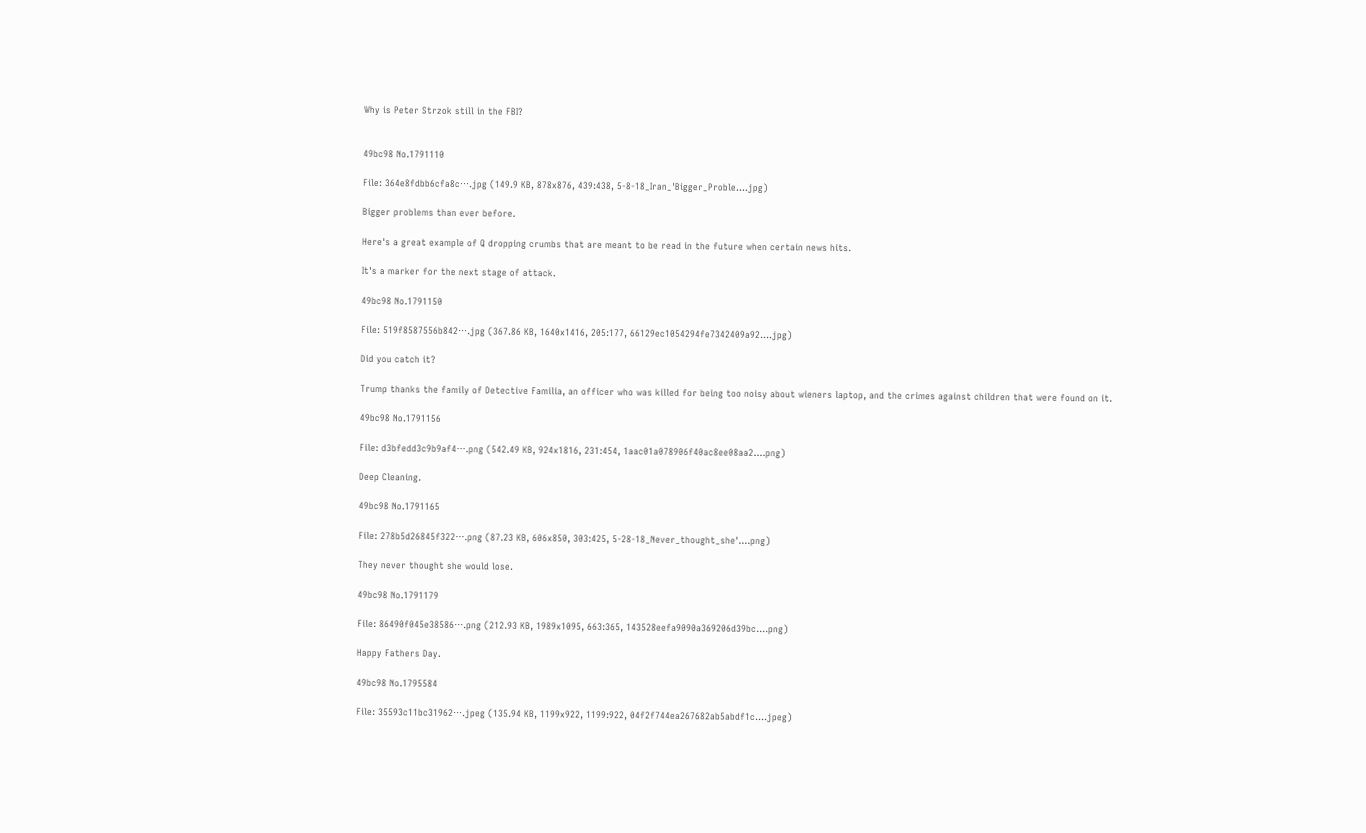Why is Peter Strzok still in the FBI?


49bc98 No.1791110

File: 364e8fdbb6cfa8c⋯.jpg (149.9 KB, 878x876, 439:438, 5-8-18_Iran_'Bigger_Proble….jpg)

Bigger problems than ever before.

Here's a great example of Q dropping crumbs that are meant to be read in the future when certain news hits.

It's a marker for the next stage of attack.

49bc98 No.1791150

File: 519f8587556b842⋯.jpg (367.86 KB, 1640x1416, 205:177, 66129ec1054294fe7342409a92….jpg)

Did you catch it?

Trump thanks the family of Detective Familia, an officer who was killed for being too noisy about wieners laptop, and the crimes against children that were found on it.

49bc98 No.1791156

File: d3bfedd3c9b9af4⋯.png (542.49 KB, 924x1816, 231:454, 1aac01a078906f40ac8ee08aa2….png)

Deep Cleaning.

49bc98 No.1791165

File: 278b5d26845f322⋯.png (87.23 KB, 606x850, 303:425, 5-28-18_Never_thought_she'….png)

They never thought she would lose.

49bc98 No.1791179

File: 86490f045e38586⋯.png (212.93 KB, 1989x1095, 663:365, 143528eefa9090a369206d39bc….png)

Happy Fathers Day.

49bc98 No.1795584

File: 35593c11bc31962⋯.jpeg (135.94 KB, 1199x922, 1199:922, 04f2f744ea267682ab5abdf1c….jpeg)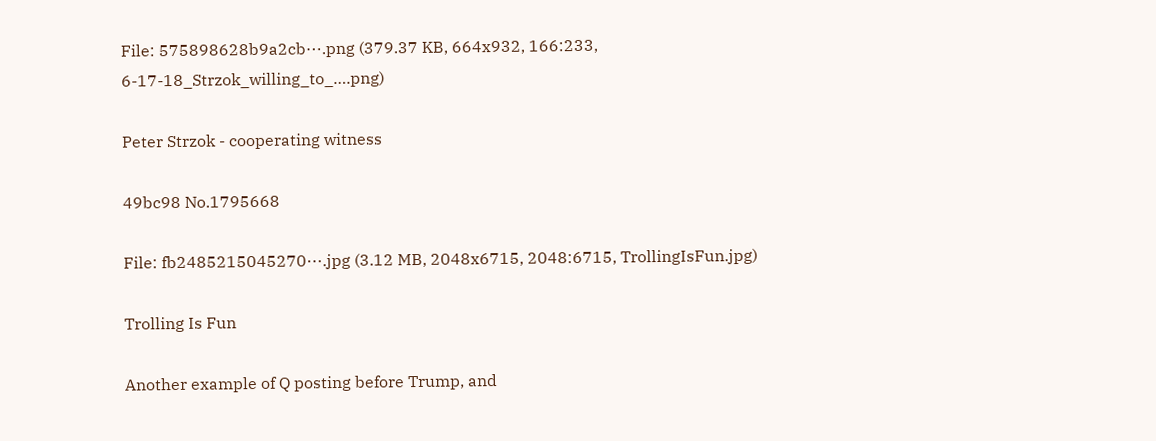File: 575898628b9a2cb⋯.png (379.37 KB, 664x932, 166:233, 6-17-18_Strzok_willing_to_….png)

Peter Strzok - cooperating witness

49bc98 No.1795668

File: fb2485215045270⋯.jpg (3.12 MB, 2048x6715, 2048:6715, TrollingIsFun.jpg)

Trolling Is Fun

Another example of Q posting before Trump, and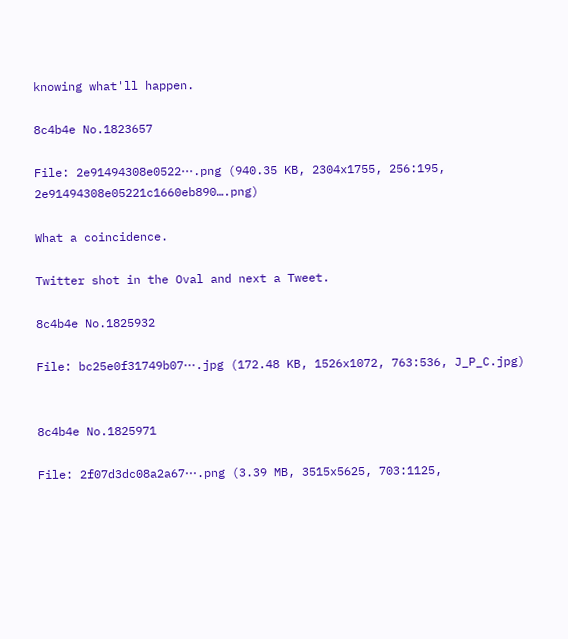knowing what'll happen.

8c4b4e No.1823657

File: 2e91494308e0522⋯.png (940.35 KB, 2304x1755, 256:195, 2e91494308e05221c1660eb890….png)

What a coincidence.

Twitter shot in the Oval and next a Tweet.

8c4b4e No.1825932

File: bc25e0f31749b07⋯.jpg (172.48 KB, 1526x1072, 763:536, J_P_C.jpg)


8c4b4e No.1825971

File: 2f07d3dc08a2a67⋯.png (3.39 MB, 3515x5625, 703:1125,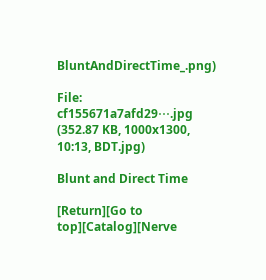BluntAndDirectTime_.png)

File: cf155671a7afd29⋯.jpg (352.87 KB, 1000x1300, 10:13, BDT.jpg)

Blunt and Direct Time

[Return][Go to top][Catalog][Nerve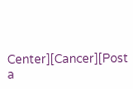Center][Cancer][Post a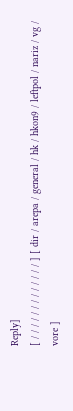Reply]
[ / / / / / / / / / / / / / ] [ dir / arepa / general / hk / hkon9 / leftpol / nariz / vg / vore ]